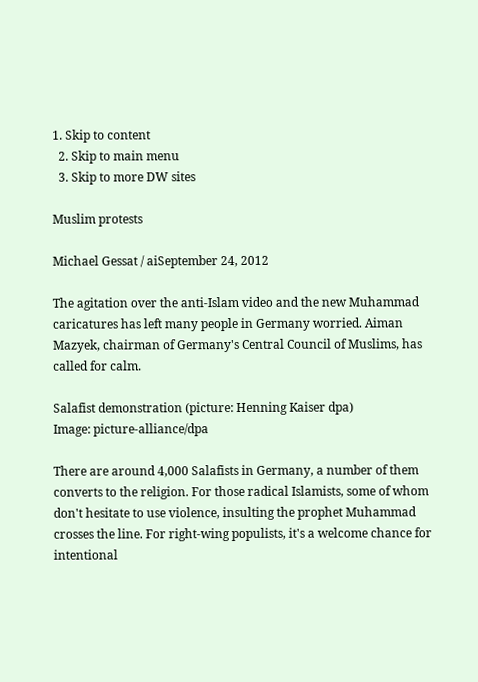1. Skip to content
  2. Skip to main menu
  3. Skip to more DW sites

Muslim protests

Michael Gessat / aiSeptember 24, 2012

The agitation over the anti-Islam video and the new Muhammad caricatures has left many people in Germany worried. Aiman Mazyek, chairman of Germany's Central Council of Muslims, has called for calm.

Salafist demonstration (picture: Henning Kaiser dpa)
Image: picture-alliance/dpa

There are around 4,000 Salafists in Germany, a number of them converts to the religion. For those radical Islamists, some of whom don't hesitate to use violence, insulting the prophet Muhammad crosses the line. For right-wing populists, it's a welcome chance for intentional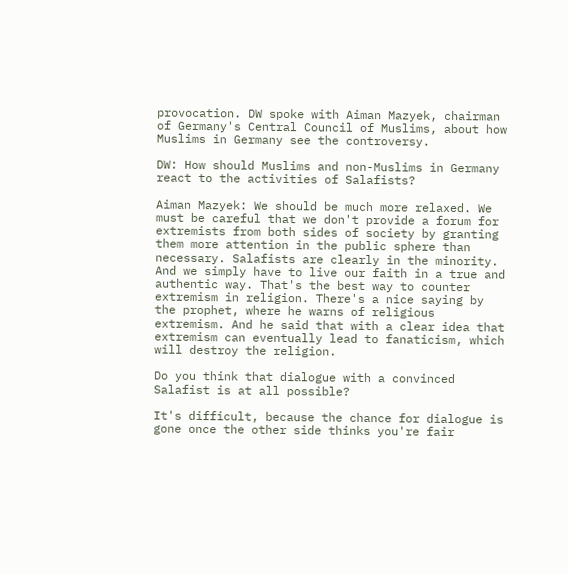provocation. DW spoke with Aiman Mazyek, chairman of Germany's Central Council of Muslims, about how Muslims in Germany see the controversy.

DW: How should Muslims and non-Muslims in Germany react to the activities of Salafists?

Aiman Mazyek: We should be much more relaxed. We must be careful that we don't provide a forum for extremists from both sides of society by granting them more attention in the public sphere than necessary. Salafists are clearly in the minority. And we simply have to live our faith in a true and authentic way. That's the best way to counter extremism in religion. There's a nice saying by the prophet, where he warns of religious extremism. And he said that with a clear idea that extremism can eventually lead to fanaticism, which will destroy the religion.

Do you think that dialogue with a convinced Salafist is at all possible?

It's difficult, because the chance for dialogue is gone once the other side thinks you're fair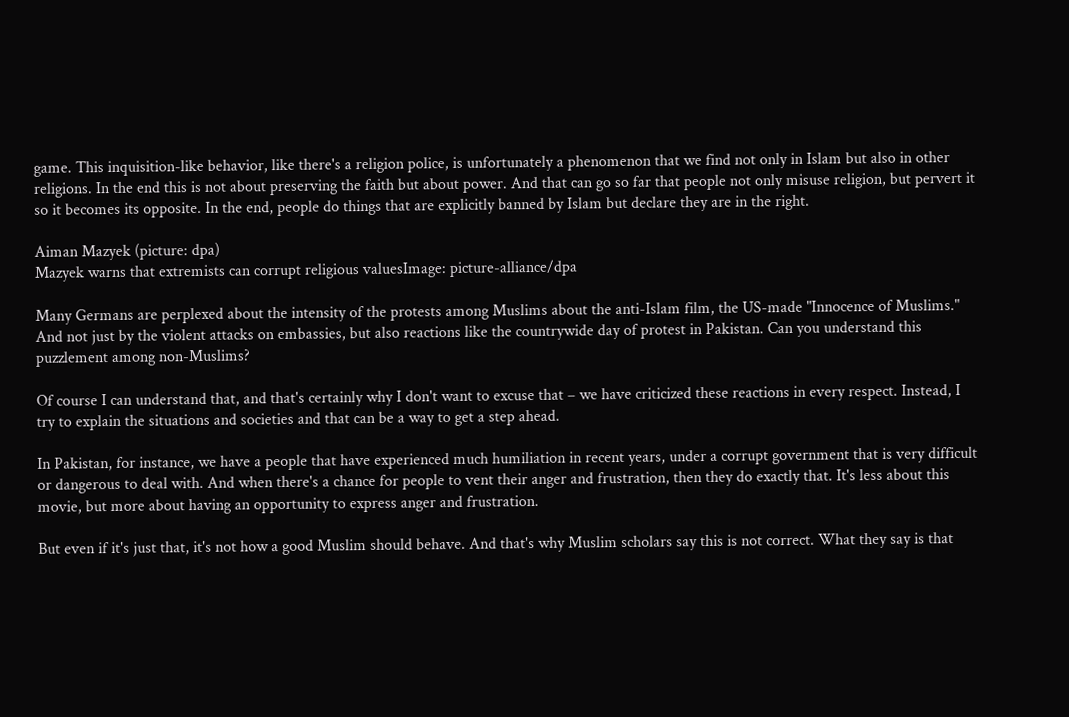game. This inquisition-like behavior, like there's a religion police, is unfortunately a phenomenon that we find not only in Islam but also in other religions. In the end this is not about preserving the faith but about power. And that can go so far that people not only misuse religion, but pervert it so it becomes its opposite. In the end, people do things that are explicitly banned by Islam but declare they are in the right.

Aiman Mazyek (picture: dpa)
Mazyek warns that extremists can corrupt religious valuesImage: picture-alliance/dpa

Many Germans are perplexed about the intensity of the protests among Muslims about the anti-Islam film, the US-made "Innocence of Muslims." And not just by the violent attacks on embassies, but also reactions like the countrywide day of protest in Pakistan. Can you understand this puzzlement among non-Muslims?

Of course I can understand that, and that's certainly why I don't want to excuse that – we have criticized these reactions in every respect. Instead, I try to explain the situations and societies and that can be a way to get a step ahead.

In Pakistan, for instance, we have a people that have experienced much humiliation in recent years, under a corrupt government that is very difficult or dangerous to deal with. And when there's a chance for people to vent their anger and frustration, then they do exactly that. It's less about this movie, but more about having an opportunity to express anger and frustration.

But even if it's just that, it's not how a good Muslim should behave. And that's why Muslim scholars say this is not correct. What they say is that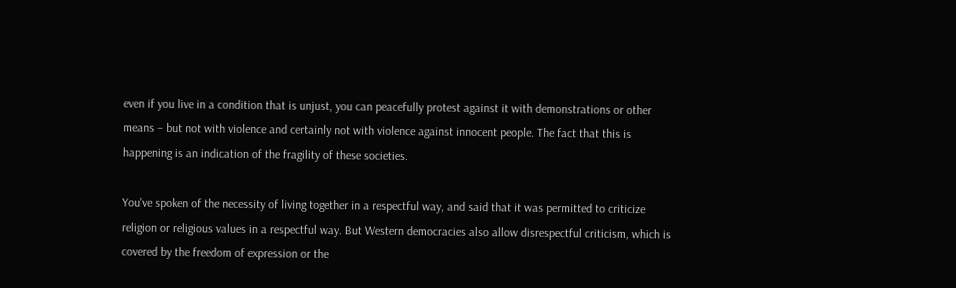even if you live in a condition that is unjust, you can peacefully protest against it with demonstrations or other means – but not with violence and certainly not with violence against innocent people. The fact that this is happening is an indication of the fragility of these societies.

You've spoken of the necessity of living together in a respectful way, and said that it was permitted to criticize religion or religious values in a respectful way. But Western democracies also allow disrespectful criticism, which is covered by the freedom of expression or the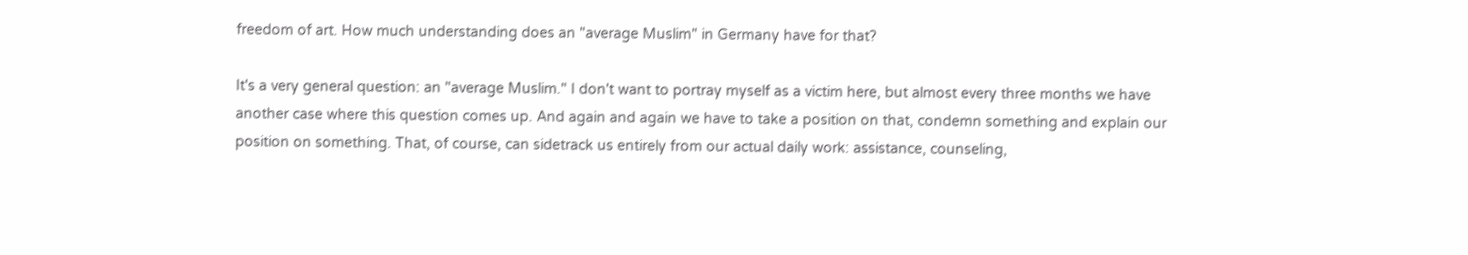freedom of art. How much understanding does an "average Muslim" in Germany have for that?

It's a very general question: an "average Muslim." I don't want to portray myself as a victim here, but almost every three months we have another case where this question comes up. And again and again we have to take a position on that, condemn something and explain our position on something. That, of course, can sidetrack us entirely from our actual daily work: assistance, counseling,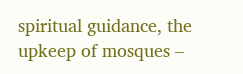spiritual guidance, the upkeep of mosques –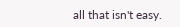all that isn't easy.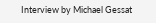Interview by Michael Gessat